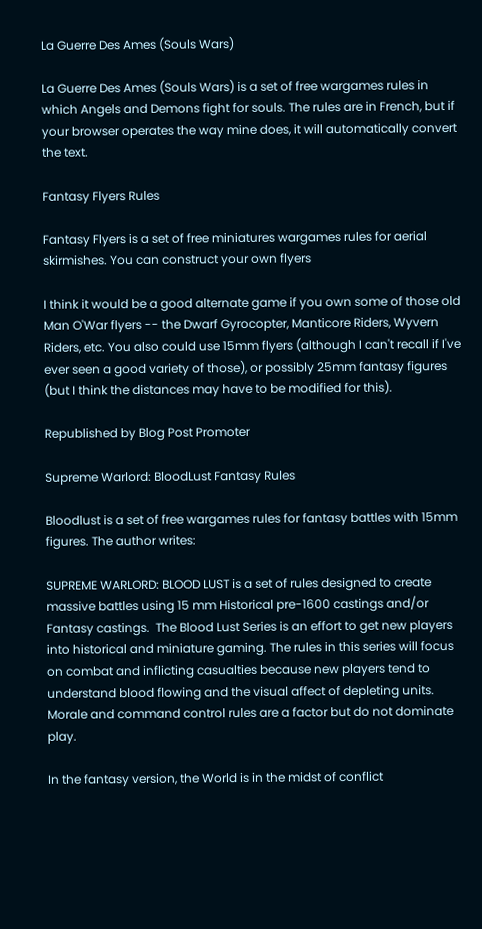La Guerre Des Ames (Souls Wars)

La Guerre Des Ames (Souls Wars) is a set of free wargames rules in which Angels and Demons fight for souls. The rules are in French, but if your browser operates the way mine does, it will automatically convert the text.

Fantasy Flyers Rules

Fantasy Flyers is a set of free miniatures wargames rules for aerial skirmishes. You can construct your own flyers

I think it would be a good alternate game if you own some of those old Man O'War flyers -- the Dwarf Gyrocopter, Manticore Riders, Wyvern Riders, etc. You also could use 15mm flyers (although I can't recall if I've ever seen a good variety of those), or possibly 25mm fantasy figures (but I think the distances may have to be modified for this).

Republished by Blog Post Promoter

Supreme Warlord: BloodLust Fantasy Rules

Bloodlust is a set of free wargames rules for fantasy battles with 15mm figures. The author writes:

SUPREME WARLORD: BLOOD LUST is a set of rules designed to create massive battles using 15 mm Historical pre-1600 castings and/or Fantasy castings.  The Blood Lust Series is an effort to get new players into historical and miniature gaming. The rules in this series will focus on combat and inflicting casualties because new players tend to understand blood flowing and the visual affect of depleting units.  Morale and command control rules are a factor but do not dominate play.

In the fantasy version, the World is in the midst of conflict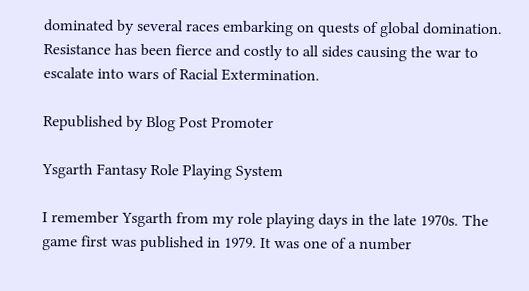dominated by several races embarking on quests of global domination.  Resistance has been fierce and costly to all sides causing the war to escalate into wars of Racial Extermination.

Republished by Blog Post Promoter

Ysgarth Fantasy Role Playing System

I remember Ysgarth from my role playing days in the late 1970s. The game first was published in 1979. It was one of a number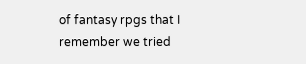of fantasy rpgs that I remember we tried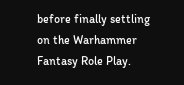before finally settling on the Warhammer Fantasy Role Play.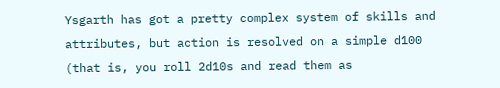Ysgarth has got a pretty complex system of skills and attributes, but action is resolved on a simple d100 (that is, you roll 2d10s and read them as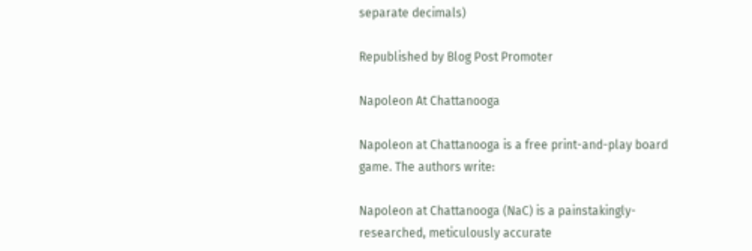separate decimals)

Republished by Blog Post Promoter

Napoleon At Chattanooga

Napoleon at Chattanooga is a free print-and-play board game. The authors write:

Napoleon at Chattanooga (NaC) is a painstakingly-researched, meticulously accurate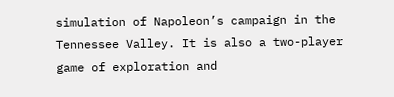simulation of Napoleon’s campaign in the Tennessee Valley. It is also a two-player game of exploration and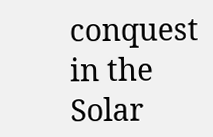conquest in the Solar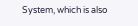System, which is also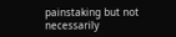painstaking but not necessarily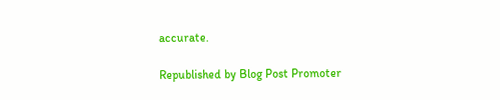accurate.

Republished by Blog Post Promoter